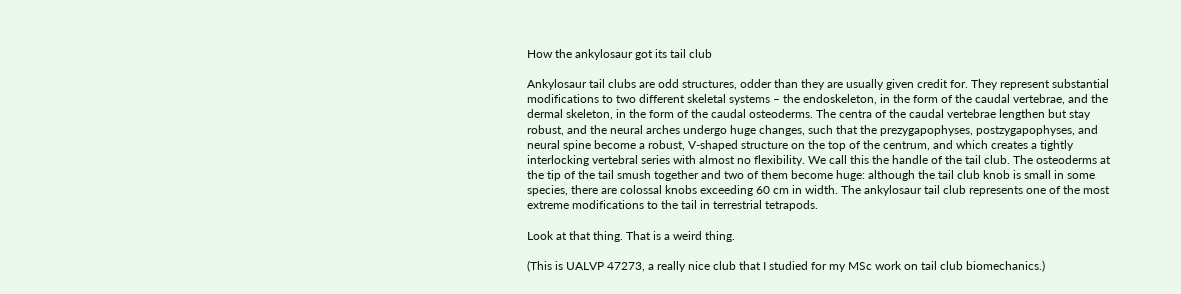How the ankylosaur got its tail club

Ankylosaur tail clubs are odd structures, odder than they are usually given credit for. They represent substantial modifications to two different skeletal systems – the endoskeleton, in the form of the caudal vertebrae, and the dermal skeleton, in the form of the caudal osteoderms. The centra of the caudal vertebrae lengthen but stay robust, and the neural arches undergo huge changes, such that the prezygapophyses, postzygapophyses, and neural spine become a robust, V-shaped structure on the top of the centrum, and which creates a tightly interlocking vertebral series with almost no flexibility. We call this the handle of the tail club. The osteoderms at the tip of the tail smush together and two of them become huge: although the tail club knob is small in some species, there are colossal knobs exceeding 60 cm in width. The ankylosaur tail club represents one of the most extreme modifications to the tail in terrestrial tetrapods.

Look at that thing. That is a weird thing.

(This is UALVP 47273, a really nice club that I studied for my MSc work on tail club biomechanics.)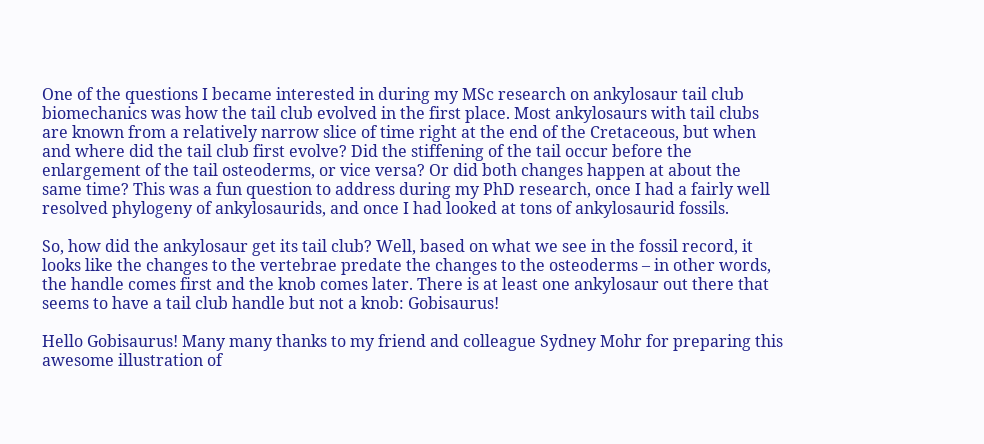One of the questions I became interested in during my MSc research on ankylosaur tail club biomechanics was how the tail club evolved in the first place. Most ankylosaurs with tail clubs are known from a relatively narrow slice of time right at the end of the Cretaceous, but when and where did the tail club first evolve? Did the stiffening of the tail occur before the enlargement of the tail osteoderms, or vice versa? Or did both changes happen at about the same time? This was a fun question to address during my PhD research, once I had a fairly well resolved phylogeny of ankylosaurids, and once I had looked at tons of ankylosaurid fossils.

So, how did the ankylosaur get its tail club? Well, based on what we see in the fossil record, it looks like the changes to the vertebrae predate the changes to the osteoderms – in other words, the handle comes first and the knob comes later. There is at least one ankylosaur out there that seems to have a tail club handle but not a knob: Gobisaurus!

Hello Gobisaurus! Many many thanks to my friend and colleague Sydney Mohr for preparing this awesome illustration of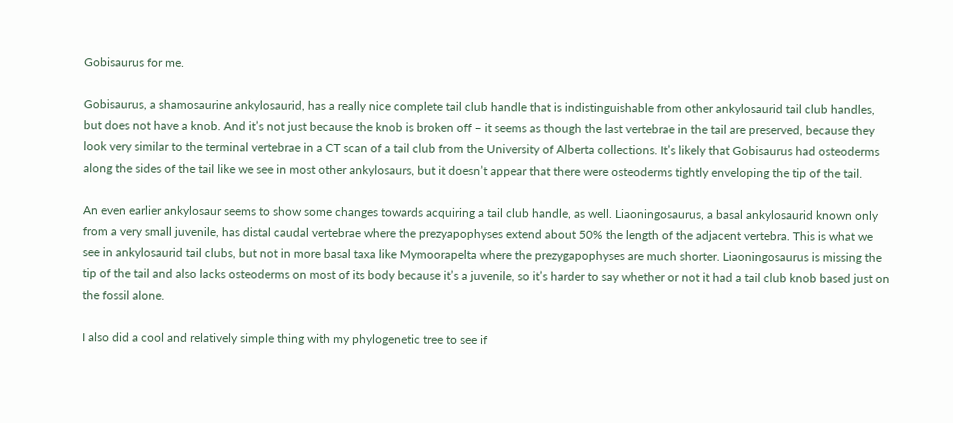Gobisaurus for me.

Gobisaurus, a shamosaurine ankylosaurid, has a really nice complete tail club handle that is indistinguishable from other ankylosaurid tail club handles, but does not have a knob. And it’s not just because the knob is broken off – it seems as though the last vertebrae in the tail are preserved, because they look very similar to the terminal vertebrae in a CT scan of a tail club from the University of Alberta collections. It’s likely that Gobisaurus had osteoderms along the sides of the tail like we see in most other ankylosaurs, but it doesn’t appear that there were osteoderms tightly enveloping the tip of the tail.

An even earlier ankylosaur seems to show some changes towards acquiring a tail club handle, as well. Liaoningosaurus, a basal ankylosaurid known only from a very small juvenile, has distal caudal vertebrae where the prezyapophyses extend about 50% the length of the adjacent vertebra. This is what we see in ankylosaurid tail clubs, but not in more basal taxa like Mymoorapelta where the prezygapophyses are much shorter. Liaoningosaurus is missing the tip of the tail and also lacks osteoderms on most of its body because it’s a juvenile, so it’s harder to say whether or not it had a tail club knob based just on the fossil alone.

I also did a cool and relatively simple thing with my phylogenetic tree to see if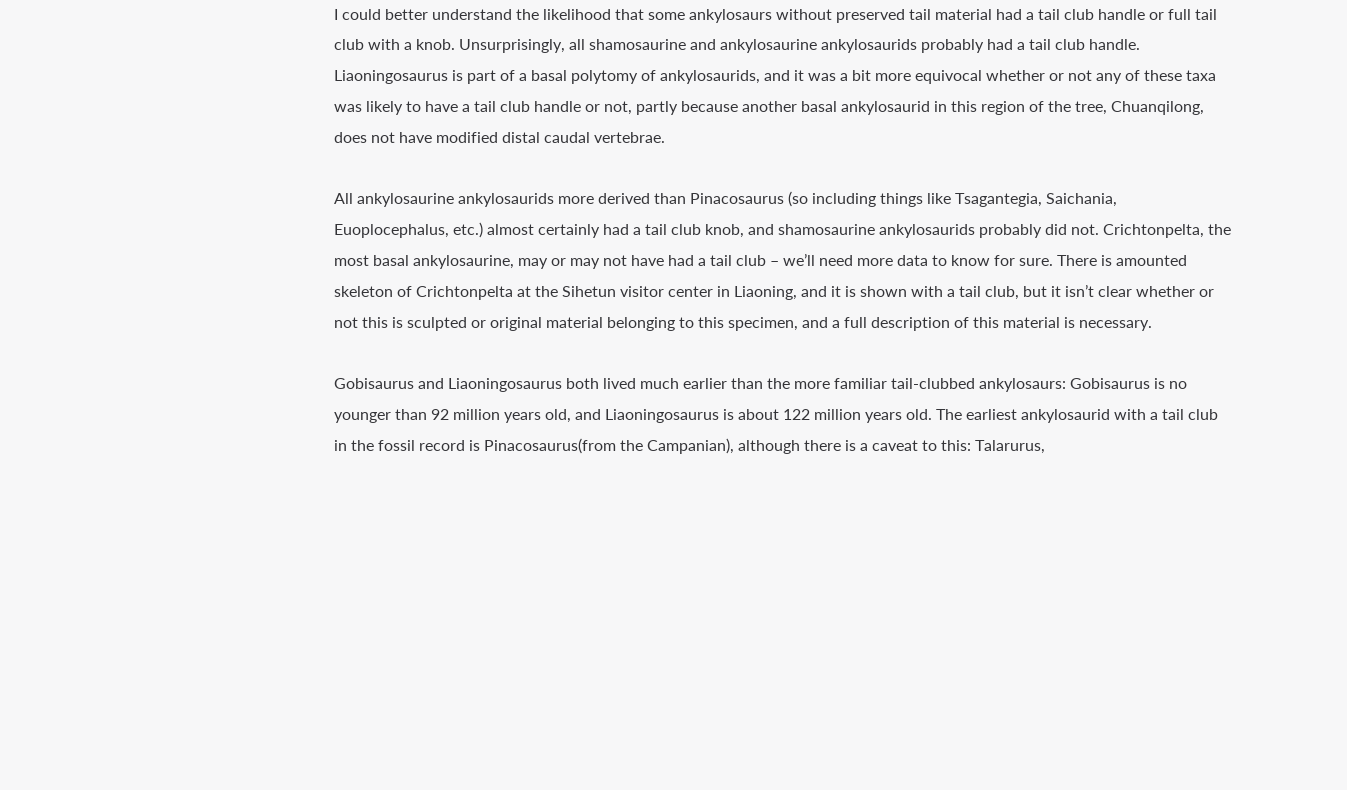I could better understand the likelihood that some ankylosaurs without preserved tail material had a tail club handle or full tail club with a knob. Unsurprisingly, all shamosaurine and ankylosaurine ankylosaurids probably had a tail club handle. Liaoningosaurus is part of a basal polytomy of ankylosaurids, and it was a bit more equivocal whether or not any of these taxa was likely to have a tail club handle or not, partly because another basal ankylosaurid in this region of the tree, Chuanqilong, does not have modified distal caudal vertebrae.

All ankylosaurine ankylosaurids more derived than Pinacosaurus (so including things like Tsagantegia, Saichania, Euoplocephalus, etc.) almost certainly had a tail club knob, and shamosaurine ankylosaurids probably did not. Crichtonpelta, the most basal ankylosaurine, may or may not have had a tail club – we’ll need more data to know for sure. There is amounted skeleton of Crichtonpelta at the Sihetun visitor center in Liaoning, and it is shown with a tail club, but it isn’t clear whether or not this is sculpted or original material belonging to this specimen, and a full description of this material is necessary.

Gobisaurus and Liaoningosaurus both lived much earlier than the more familiar tail-clubbed ankylosaurs: Gobisaurus is no younger than 92 million years old, and Liaoningosaurus is about 122 million years old. The earliest ankylosaurid with a tail club in the fossil record is Pinacosaurus(from the Campanian), although there is a caveat to this: Talarurus,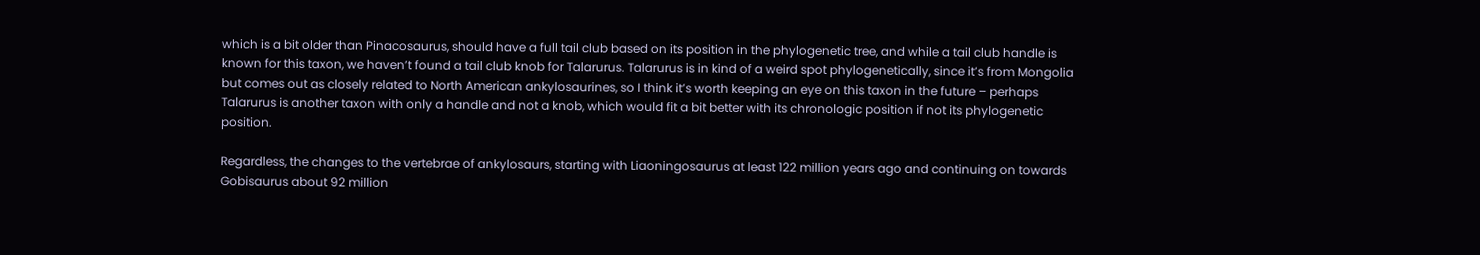which is a bit older than Pinacosaurus, should have a full tail club based on its position in the phylogenetic tree, and while a tail club handle is known for this taxon, we haven’t found a tail club knob for Talarurus. Talarurus is in kind of a weird spot phylogenetically, since it’s from Mongolia but comes out as closely related to North American ankylosaurines, so I think it’s worth keeping an eye on this taxon in the future – perhaps Talarurus is another taxon with only a handle and not a knob, which would fit a bit better with its chronologic position if not its phylogenetic position.

Regardless, the changes to the vertebrae of ankylosaurs, starting with Liaoningosaurus at least 122 million years ago and continuing on towards Gobisaurus about 92 million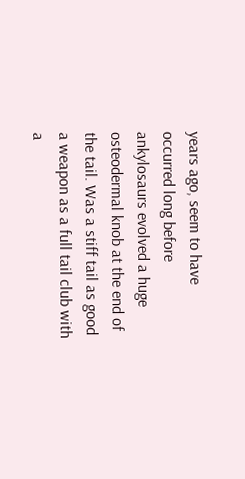years ago, seem to have occurred long before ankylosaurs evolved a huge osteodermal knob at the end of the tail. Was a stiff tail as good a weapon as a full tail club with a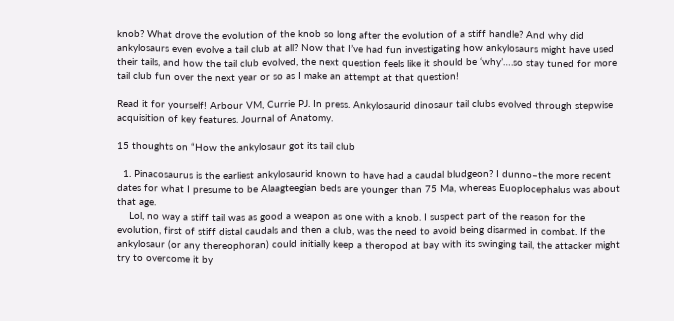knob? What drove the evolution of the knob so long after the evolution of a stiff handle? And why did ankylosaurs even evolve a tail club at all? Now that I’ve had fun investigating how ankylosaurs might have used their tails, and how the tail club evolved, the next question feels like it should be ‘why’….so stay tuned for more tail club fun over the next year or so as I make an attempt at that question!

Read it for yourself! Arbour VM, Currie PJ. In press. Ankylosaurid dinosaur tail clubs evolved through stepwise acquisition of key features. Journal of Anatomy.

15 thoughts on “How the ankylosaur got its tail club

  1. Pinacosaurus is the earliest ankylosaurid known to have had a caudal bludgeon? I dunno–the more recent dates for what I presume to be Alaagteegian beds are younger than 75 Ma, whereas Euoplocephalus was about that age.
    Lol, no way a stiff tail was as good a weapon as one with a knob. I suspect part of the reason for the evolution, first of stiff distal caudals and then a club, was the need to avoid being disarmed in combat. If the ankylosaur (or any thereophoran) could initially keep a theropod at bay with its swinging tail, the attacker might try to overcome it by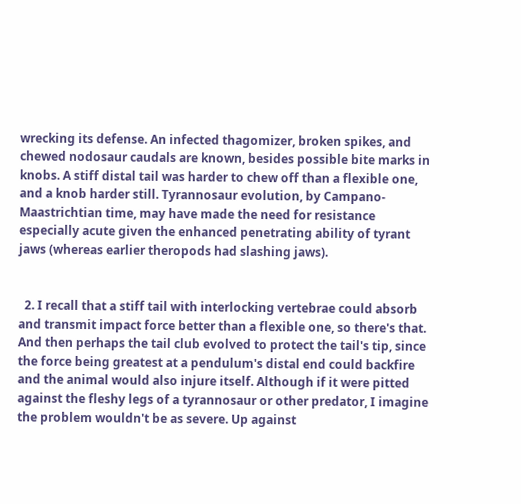wrecking its defense. An infected thagomizer, broken spikes, and chewed nodosaur caudals are known, besides possible bite marks in knobs. A stiff distal tail was harder to chew off than a flexible one, and a knob harder still. Tyrannosaur evolution, by Campano-Maastrichtian time, may have made the need for resistance especially acute given the enhanced penetrating ability of tyrant jaws (whereas earlier theropods had slashing jaws).


  2. I recall that a stiff tail with interlocking vertebrae could absorb and transmit impact force better than a flexible one, so there's that. And then perhaps the tail club evolved to protect the tail's tip, since the force being greatest at a pendulum's distal end could backfire and the animal would also injure itself. Although if it were pitted against the fleshy legs of a tyrannosaur or other predator, I imagine the problem wouldn't be as severe. Up against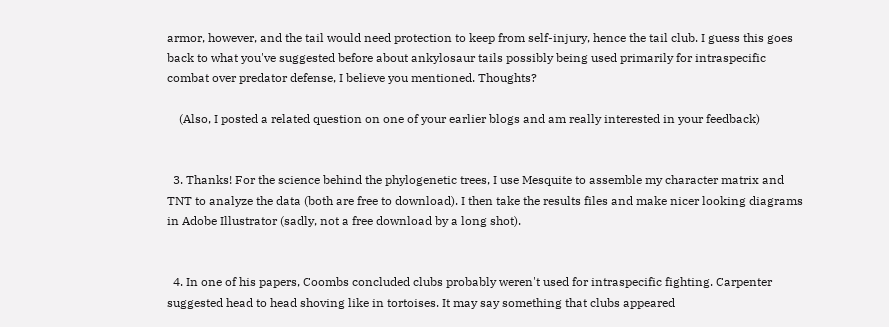armor, however, and the tail would need protection to keep from self-injury, hence the tail club. I guess this goes back to what you've suggested before about ankylosaur tails possibly being used primarily for intraspecific combat over predator defense, I believe you mentioned. Thoughts?

    (Also, I posted a related question on one of your earlier blogs and am really interested in your feedback)


  3. Thanks! For the science behind the phylogenetic trees, I use Mesquite to assemble my character matrix and TNT to analyze the data (both are free to download). I then take the results files and make nicer looking diagrams in Adobe Illustrator (sadly, not a free download by a long shot).


  4. In one of his papers, Coombs concluded clubs probably weren't used for intraspecific fighting. Carpenter suggested head to head shoving like in tortoises. It may say something that clubs appeared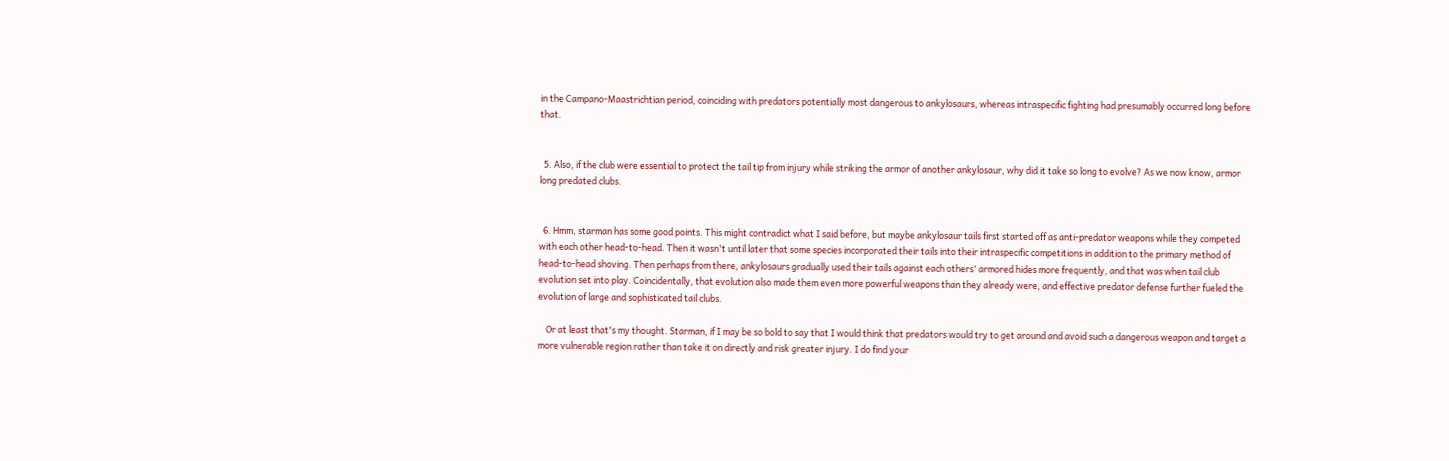in the Campano-Maastrichtian period, coinciding with predators potentially most dangerous to ankylosaurs, whereas intraspecific fighting had presumably occurred long before that.


  5. Also, if the club were essential to protect the tail tip from injury while striking the armor of another ankylosaur, why did it take so long to evolve? As we now know, armor long predated clubs.


  6. Hmm, starman has some good points. This might contradict what I said before, but maybe ankylosaur tails first started off as anti-predator weapons while they competed with each other head-to-head. Then it wasn't until later that some species incorporated their tails into their intraspecific competitions in addition to the primary method of head-to-head shoving. Then perhaps from there, ankylosaurs gradually used their tails against each others' armored hides more frequently, and that was when tail club evolution set into play. Coincidentally, that evolution also made them even more powerful weapons than they already were, and effective predator defense further fueled the evolution of large and sophisticated tail clubs.

    Or at least that's my thought. Starman, if I may be so bold to say that I would think that predators would try to get around and avoid such a dangerous weapon and target a more vulnerable region rather than take it on directly and risk greater injury. I do find your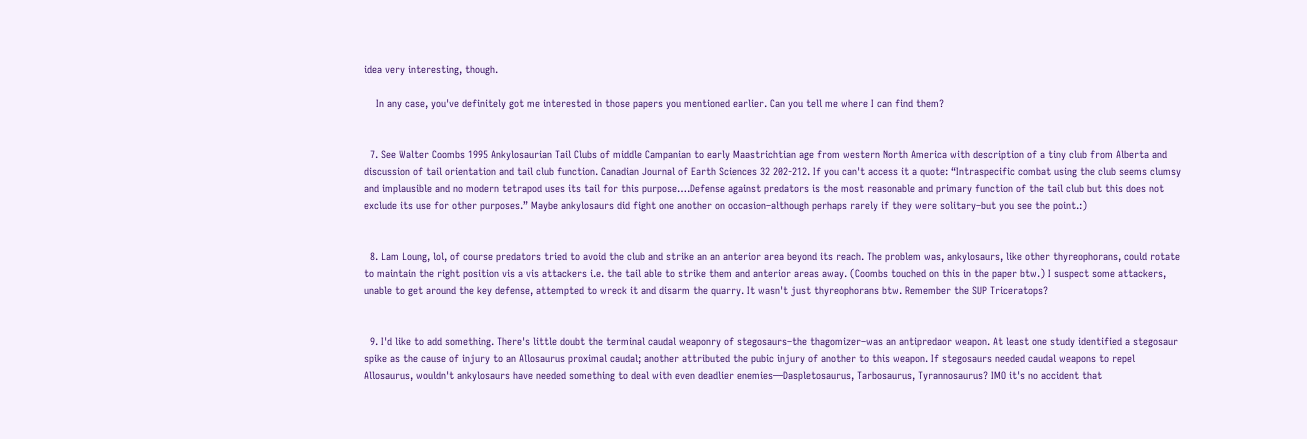idea very interesting, though.

    In any case, you've definitely got me interested in those papers you mentioned earlier. Can you tell me where I can find them?


  7. See Walter Coombs 1995 Ankylosaurian Tail Clubs of middle Campanian to early Maastrichtian age from western North America with description of a tiny club from Alberta and discussion of tail orientation and tail club function. Canadian Journal of Earth Sciences 32 202-212. If you can't access it a quote: “Intraspecific combat using the club seems clumsy and implausible and no modern tetrapod uses its tail for this purpose….Defense against predators is the most reasonable and primary function of the tail club but this does not exclude its use for other purposes.” Maybe ankylosaurs did fight one another on occasion–although perhaps rarely if they were solitary–but you see the point.:)


  8. Lam Loung, lol, of course predators tried to avoid the club and strike an an anterior area beyond its reach. The problem was, ankylosaurs, like other thyreophorans, could rotate to maintain the right position vis a vis attackers i.e. the tail able to strike them and anterior areas away. (Coombs touched on this in the paper btw.) I suspect some attackers, unable to get around the key defense, attempted to wreck it and disarm the quarry. It wasn't just thyreophorans btw. Remember the SUP Triceratops?


  9. I'd like to add something. There's little doubt the terminal caudal weaponry of stegosaurs–the thagomizer–was an antipredaor weapon. At least one study identified a stegosaur spike as the cause of injury to an Allosaurus proximal caudal; another attributed the pubic injury of another to this weapon. If stegosaurs needed caudal weapons to repel Allosaurus, wouldn't ankylosaurs have needed something to deal with even deadlier enemies—Daspletosaurus, Tarbosaurus, Tyrannosaurus? IMO it's no accident that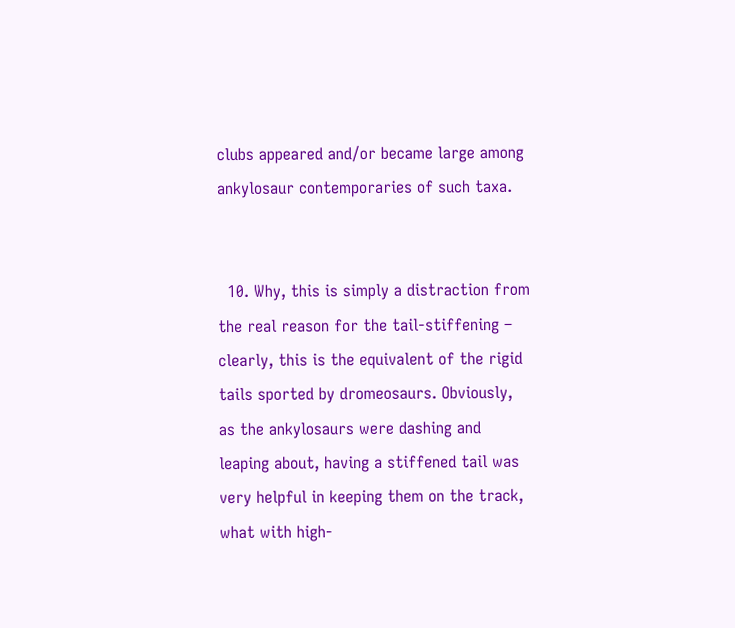clubs appeared and/or became large among ankylosaur contemporaries of such taxa.


  10. Why, this is simply a distraction from the real reason for the tail-stiffening – clearly, this is the equivalent of the rigid tails sported by dromeosaurs. Obviously, as the ankylosaurs were dashing and leaping about, having a stiffened tail was very helpful in keeping them on the track, what with high-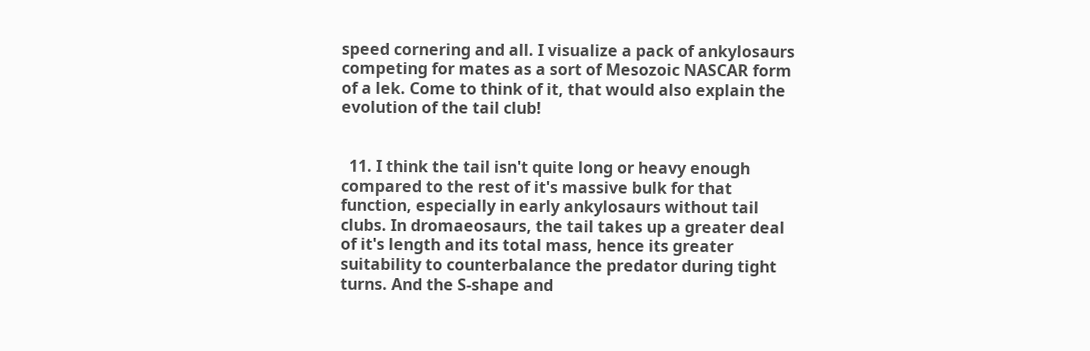speed cornering and all. I visualize a pack of ankylosaurs competing for mates as a sort of Mesozoic NASCAR form of a lek. Come to think of it, that would also explain the evolution of the tail club!


  11. I think the tail isn't quite long or heavy enough compared to the rest of it's massive bulk for that function, especially in early ankylosaurs without tail clubs. In dromaeosaurs, the tail takes up a greater deal of it's length and its total mass, hence its greater suitability to counterbalance the predator during tight turns. And the S-shape and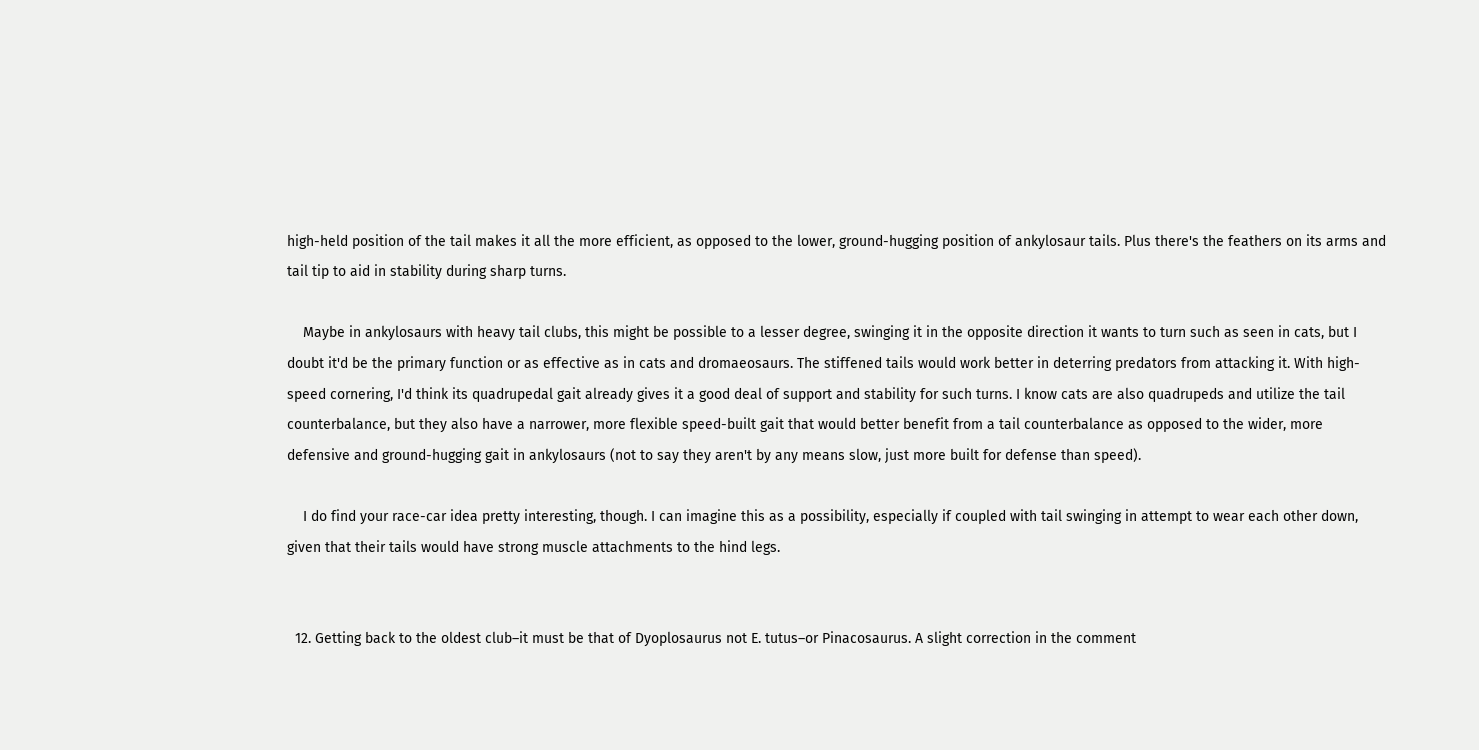high-held position of the tail makes it all the more efficient, as opposed to the lower, ground-hugging position of ankylosaur tails. Plus there's the feathers on its arms and tail tip to aid in stability during sharp turns.

    Maybe in ankylosaurs with heavy tail clubs, this might be possible to a lesser degree, swinging it in the opposite direction it wants to turn such as seen in cats, but I doubt it'd be the primary function or as effective as in cats and dromaeosaurs. The stiffened tails would work better in deterring predators from attacking it. With high-speed cornering, I'd think its quadrupedal gait already gives it a good deal of support and stability for such turns. I know cats are also quadrupeds and utilize the tail counterbalance, but they also have a narrower, more flexible speed-built gait that would better benefit from a tail counterbalance as opposed to the wider, more defensive and ground-hugging gait in ankylosaurs (not to say they aren't by any means slow, just more built for defense than speed).

    I do find your race-car idea pretty interesting, though. I can imagine this as a possibility, especially if coupled with tail swinging in attempt to wear each other down, given that their tails would have strong muscle attachments to the hind legs.


  12. Getting back to the oldest club–it must be that of Dyoplosaurus not E. tutus–or Pinacosaurus. A slight correction in the comment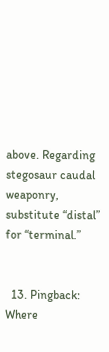above. Regarding stegosaur caudal weaponry, substitute “distal” for “terminal.”


  13. Pingback: Where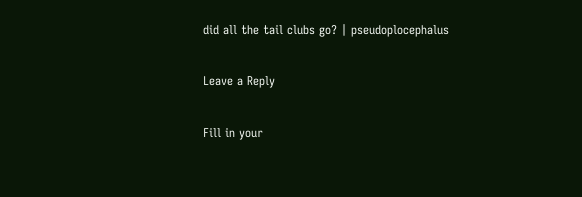did all the tail clubs go? | pseudoplocephalus

Leave a Reply

Fill in your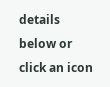details below or click an icon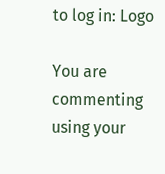to log in: Logo

You are commenting using your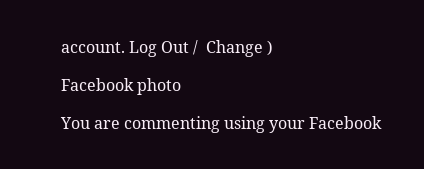account. Log Out /  Change )

Facebook photo

You are commenting using your Facebook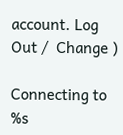account. Log Out /  Change )

Connecting to %s